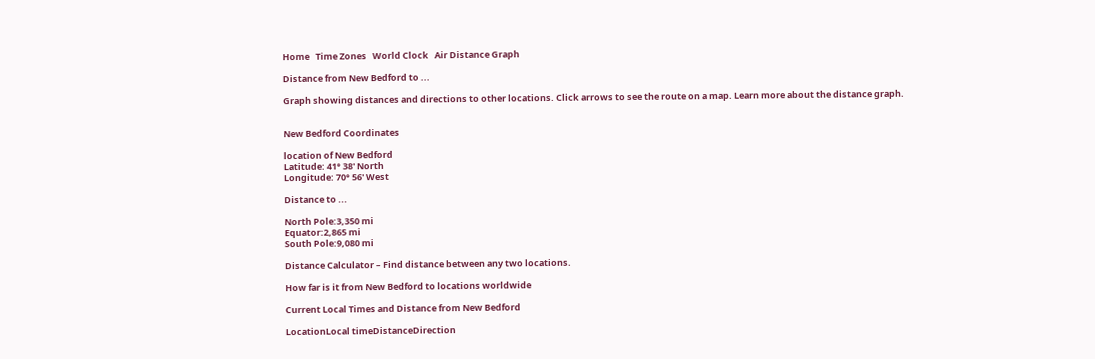Home   Time Zones   World Clock   Air Distance Graph

Distance from New Bedford to ...

Graph showing distances and directions to other locations. Click arrows to see the route on a map. Learn more about the distance graph.


New Bedford Coordinates

location of New Bedford
Latitude: 41° 38' North
Longitude: 70° 56' West

Distance to ...

North Pole:3,350 mi
Equator:2,865 mi
South Pole:9,080 mi

Distance Calculator – Find distance between any two locations.

How far is it from New Bedford to locations worldwide

Current Local Times and Distance from New Bedford

LocationLocal timeDistanceDirection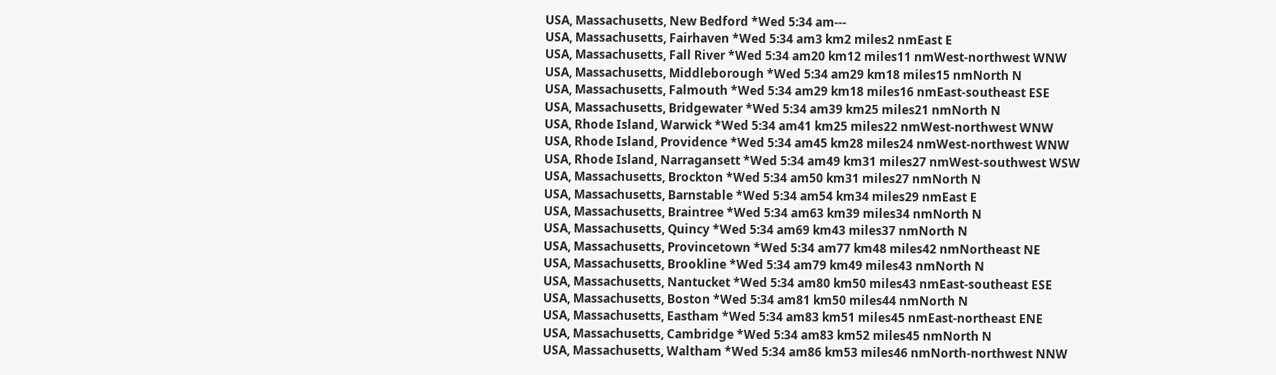USA, Massachusetts, New Bedford *Wed 5:34 am---
USA, Massachusetts, Fairhaven *Wed 5:34 am3 km2 miles2 nmEast E
USA, Massachusetts, Fall River *Wed 5:34 am20 km12 miles11 nmWest-northwest WNW
USA, Massachusetts, Middleborough *Wed 5:34 am29 km18 miles15 nmNorth N
USA, Massachusetts, Falmouth *Wed 5:34 am29 km18 miles16 nmEast-southeast ESE
USA, Massachusetts, Bridgewater *Wed 5:34 am39 km25 miles21 nmNorth N
USA, Rhode Island, Warwick *Wed 5:34 am41 km25 miles22 nmWest-northwest WNW
USA, Rhode Island, Providence *Wed 5:34 am45 km28 miles24 nmWest-northwest WNW
USA, Rhode Island, Narragansett *Wed 5:34 am49 km31 miles27 nmWest-southwest WSW
USA, Massachusetts, Brockton *Wed 5:34 am50 km31 miles27 nmNorth N
USA, Massachusetts, Barnstable *Wed 5:34 am54 km34 miles29 nmEast E
USA, Massachusetts, Braintree *Wed 5:34 am63 km39 miles34 nmNorth N
USA, Massachusetts, Quincy *Wed 5:34 am69 km43 miles37 nmNorth N
USA, Massachusetts, Provincetown *Wed 5:34 am77 km48 miles42 nmNortheast NE
USA, Massachusetts, Brookline *Wed 5:34 am79 km49 miles43 nmNorth N
USA, Massachusetts, Nantucket *Wed 5:34 am80 km50 miles43 nmEast-southeast ESE
USA, Massachusetts, Boston *Wed 5:34 am81 km50 miles44 nmNorth N
USA, Massachusetts, Eastham *Wed 5:34 am83 km51 miles45 nmEast-northeast ENE
USA, Massachusetts, Cambridge *Wed 5:34 am83 km52 miles45 nmNorth N
USA, Massachusetts, Waltham *Wed 5:34 am86 km53 miles46 nmNorth-northwest NNW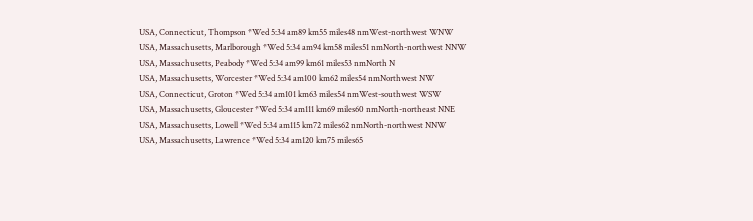USA, Connecticut, Thompson *Wed 5:34 am89 km55 miles48 nmWest-northwest WNW
USA, Massachusetts, Marlborough *Wed 5:34 am94 km58 miles51 nmNorth-northwest NNW
USA, Massachusetts, Peabody *Wed 5:34 am99 km61 miles53 nmNorth N
USA, Massachusetts, Worcester *Wed 5:34 am100 km62 miles54 nmNorthwest NW
USA, Connecticut, Groton *Wed 5:34 am101 km63 miles54 nmWest-southwest WSW
USA, Massachusetts, Gloucester *Wed 5:34 am111 km69 miles60 nmNorth-northeast NNE
USA, Massachusetts, Lowell *Wed 5:34 am115 km72 miles62 nmNorth-northwest NNW
USA, Massachusetts, Lawrence *Wed 5:34 am120 km75 miles65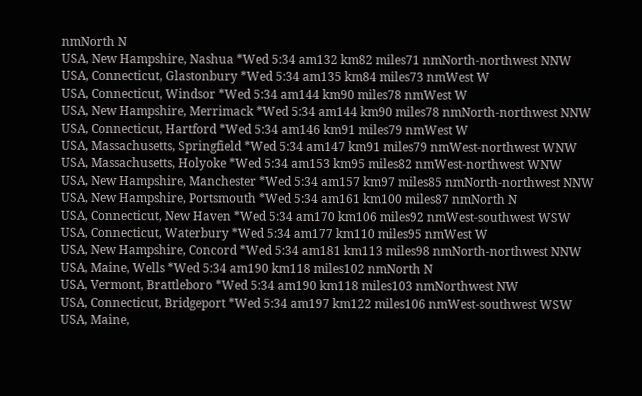nmNorth N
USA, New Hampshire, Nashua *Wed 5:34 am132 km82 miles71 nmNorth-northwest NNW
USA, Connecticut, Glastonbury *Wed 5:34 am135 km84 miles73 nmWest W
USA, Connecticut, Windsor *Wed 5:34 am144 km90 miles78 nmWest W
USA, New Hampshire, Merrimack *Wed 5:34 am144 km90 miles78 nmNorth-northwest NNW
USA, Connecticut, Hartford *Wed 5:34 am146 km91 miles79 nmWest W
USA, Massachusetts, Springfield *Wed 5:34 am147 km91 miles79 nmWest-northwest WNW
USA, Massachusetts, Holyoke *Wed 5:34 am153 km95 miles82 nmWest-northwest WNW
USA, New Hampshire, Manchester *Wed 5:34 am157 km97 miles85 nmNorth-northwest NNW
USA, New Hampshire, Portsmouth *Wed 5:34 am161 km100 miles87 nmNorth N
USA, Connecticut, New Haven *Wed 5:34 am170 km106 miles92 nmWest-southwest WSW
USA, Connecticut, Waterbury *Wed 5:34 am177 km110 miles95 nmWest W
USA, New Hampshire, Concord *Wed 5:34 am181 km113 miles98 nmNorth-northwest NNW
USA, Maine, Wells *Wed 5:34 am190 km118 miles102 nmNorth N
USA, Vermont, Brattleboro *Wed 5:34 am190 km118 miles103 nmNorthwest NW
USA, Connecticut, Bridgeport *Wed 5:34 am197 km122 miles106 nmWest-southwest WSW
USA, Maine,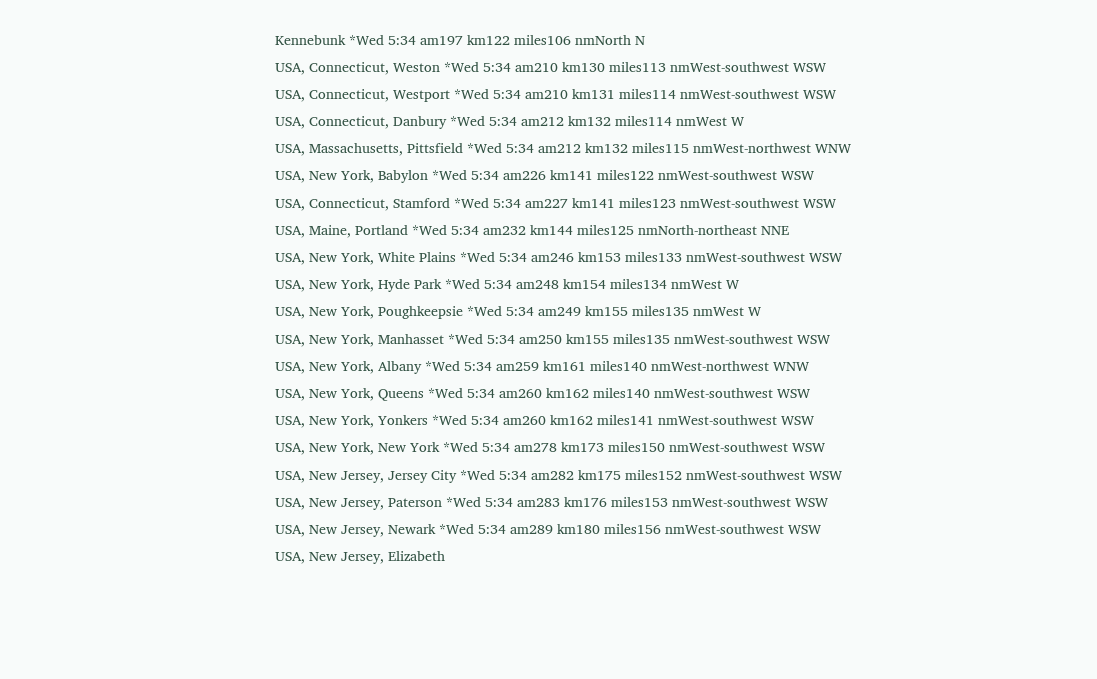Kennebunk *Wed 5:34 am197 km122 miles106 nmNorth N
USA, Connecticut, Weston *Wed 5:34 am210 km130 miles113 nmWest-southwest WSW
USA, Connecticut, Westport *Wed 5:34 am210 km131 miles114 nmWest-southwest WSW
USA, Connecticut, Danbury *Wed 5:34 am212 km132 miles114 nmWest W
USA, Massachusetts, Pittsfield *Wed 5:34 am212 km132 miles115 nmWest-northwest WNW
USA, New York, Babylon *Wed 5:34 am226 km141 miles122 nmWest-southwest WSW
USA, Connecticut, Stamford *Wed 5:34 am227 km141 miles123 nmWest-southwest WSW
USA, Maine, Portland *Wed 5:34 am232 km144 miles125 nmNorth-northeast NNE
USA, New York, White Plains *Wed 5:34 am246 km153 miles133 nmWest-southwest WSW
USA, New York, Hyde Park *Wed 5:34 am248 km154 miles134 nmWest W
USA, New York, Poughkeepsie *Wed 5:34 am249 km155 miles135 nmWest W
USA, New York, Manhasset *Wed 5:34 am250 km155 miles135 nmWest-southwest WSW
USA, New York, Albany *Wed 5:34 am259 km161 miles140 nmWest-northwest WNW
USA, New York, Queens *Wed 5:34 am260 km162 miles140 nmWest-southwest WSW
USA, New York, Yonkers *Wed 5:34 am260 km162 miles141 nmWest-southwest WSW
USA, New York, New York *Wed 5:34 am278 km173 miles150 nmWest-southwest WSW
USA, New Jersey, Jersey City *Wed 5:34 am282 km175 miles152 nmWest-southwest WSW
USA, New Jersey, Paterson *Wed 5:34 am283 km176 miles153 nmWest-southwest WSW
USA, New Jersey, Newark *Wed 5:34 am289 km180 miles156 nmWest-southwest WSW
USA, New Jersey, Elizabeth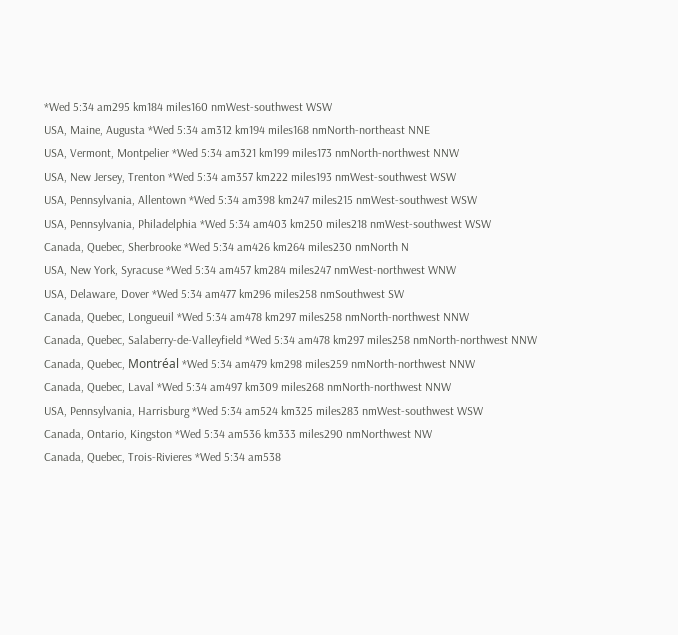*Wed 5:34 am295 km184 miles160 nmWest-southwest WSW
USA, Maine, Augusta *Wed 5:34 am312 km194 miles168 nmNorth-northeast NNE
USA, Vermont, Montpelier *Wed 5:34 am321 km199 miles173 nmNorth-northwest NNW
USA, New Jersey, Trenton *Wed 5:34 am357 km222 miles193 nmWest-southwest WSW
USA, Pennsylvania, Allentown *Wed 5:34 am398 km247 miles215 nmWest-southwest WSW
USA, Pennsylvania, Philadelphia *Wed 5:34 am403 km250 miles218 nmWest-southwest WSW
Canada, Quebec, Sherbrooke *Wed 5:34 am426 km264 miles230 nmNorth N
USA, New York, Syracuse *Wed 5:34 am457 km284 miles247 nmWest-northwest WNW
USA, Delaware, Dover *Wed 5:34 am477 km296 miles258 nmSouthwest SW
Canada, Quebec, Longueuil *Wed 5:34 am478 km297 miles258 nmNorth-northwest NNW
Canada, Quebec, Salaberry-de-Valleyfield *Wed 5:34 am478 km297 miles258 nmNorth-northwest NNW
Canada, Quebec, Montréal *Wed 5:34 am479 km298 miles259 nmNorth-northwest NNW
Canada, Quebec, Laval *Wed 5:34 am497 km309 miles268 nmNorth-northwest NNW
USA, Pennsylvania, Harrisburg *Wed 5:34 am524 km325 miles283 nmWest-southwest WSW
Canada, Ontario, Kingston *Wed 5:34 am536 km333 miles290 nmNorthwest NW
Canada, Quebec, Trois-Rivieres *Wed 5:34 am538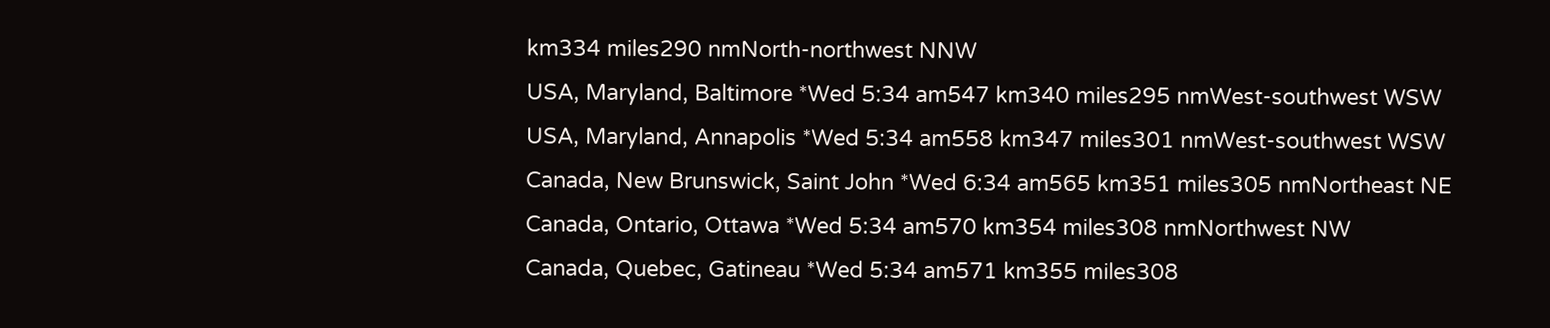km334 miles290 nmNorth-northwest NNW
USA, Maryland, Baltimore *Wed 5:34 am547 km340 miles295 nmWest-southwest WSW
USA, Maryland, Annapolis *Wed 5:34 am558 km347 miles301 nmWest-southwest WSW
Canada, New Brunswick, Saint John *Wed 6:34 am565 km351 miles305 nmNortheast NE
Canada, Ontario, Ottawa *Wed 5:34 am570 km354 miles308 nmNorthwest NW
Canada, Quebec, Gatineau *Wed 5:34 am571 km355 miles308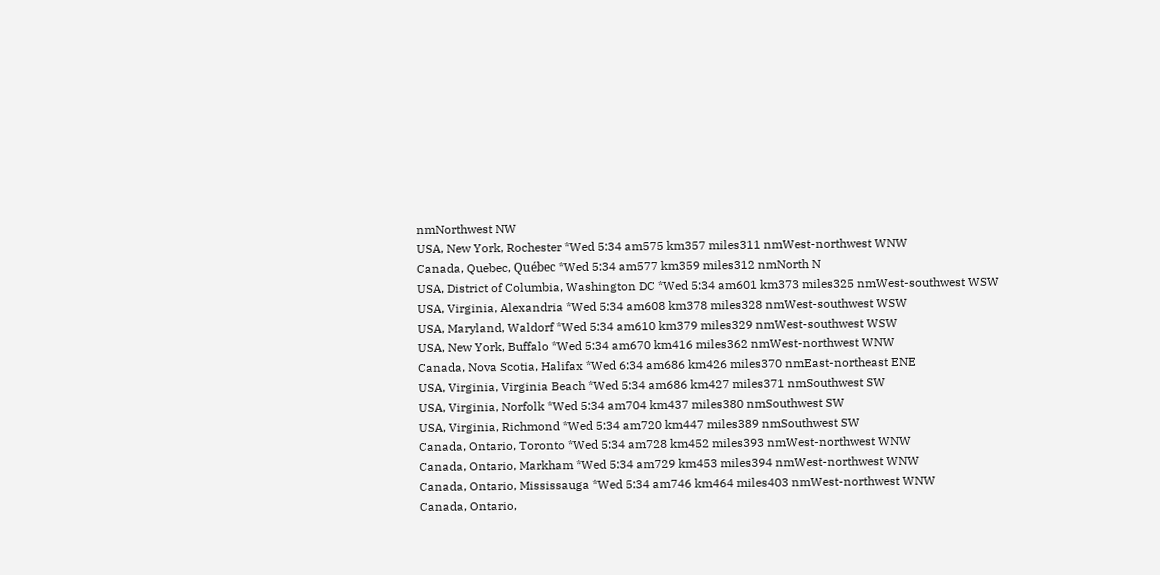nmNorthwest NW
USA, New York, Rochester *Wed 5:34 am575 km357 miles311 nmWest-northwest WNW
Canada, Quebec, Québec *Wed 5:34 am577 km359 miles312 nmNorth N
USA, District of Columbia, Washington DC *Wed 5:34 am601 km373 miles325 nmWest-southwest WSW
USA, Virginia, Alexandria *Wed 5:34 am608 km378 miles328 nmWest-southwest WSW
USA, Maryland, Waldorf *Wed 5:34 am610 km379 miles329 nmWest-southwest WSW
USA, New York, Buffalo *Wed 5:34 am670 km416 miles362 nmWest-northwest WNW
Canada, Nova Scotia, Halifax *Wed 6:34 am686 km426 miles370 nmEast-northeast ENE
USA, Virginia, Virginia Beach *Wed 5:34 am686 km427 miles371 nmSouthwest SW
USA, Virginia, Norfolk *Wed 5:34 am704 km437 miles380 nmSouthwest SW
USA, Virginia, Richmond *Wed 5:34 am720 km447 miles389 nmSouthwest SW
Canada, Ontario, Toronto *Wed 5:34 am728 km452 miles393 nmWest-northwest WNW
Canada, Ontario, Markham *Wed 5:34 am729 km453 miles394 nmWest-northwest WNW
Canada, Ontario, Mississauga *Wed 5:34 am746 km464 miles403 nmWest-northwest WNW
Canada, Ontario,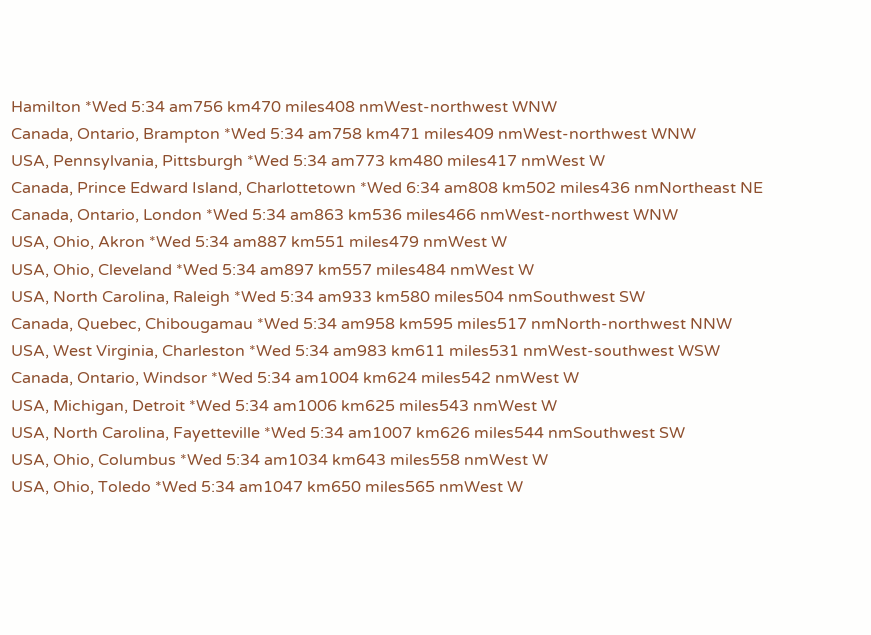Hamilton *Wed 5:34 am756 km470 miles408 nmWest-northwest WNW
Canada, Ontario, Brampton *Wed 5:34 am758 km471 miles409 nmWest-northwest WNW
USA, Pennsylvania, Pittsburgh *Wed 5:34 am773 km480 miles417 nmWest W
Canada, Prince Edward Island, Charlottetown *Wed 6:34 am808 km502 miles436 nmNortheast NE
Canada, Ontario, London *Wed 5:34 am863 km536 miles466 nmWest-northwest WNW
USA, Ohio, Akron *Wed 5:34 am887 km551 miles479 nmWest W
USA, Ohio, Cleveland *Wed 5:34 am897 km557 miles484 nmWest W
USA, North Carolina, Raleigh *Wed 5:34 am933 km580 miles504 nmSouthwest SW
Canada, Quebec, Chibougamau *Wed 5:34 am958 km595 miles517 nmNorth-northwest NNW
USA, West Virginia, Charleston *Wed 5:34 am983 km611 miles531 nmWest-southwest WSW
Canada, Ontario, Windsor *Wed 5:34 am1004 km624 miles542 nmWest W
USA, Michigan, Detroit *Wed 5:34 am1006 km625 miles543 nmWest W
USA, North Carolina, Fayetteville *Wed 5:34 am1007 km626 miles544 nmSouthwest SW
USA, Ohio, Columbus *Wed 5:34 am1034 km643 miles558 nmWest W
USA, Ohio, Toledo *Wed 5:34 am1047 km650 miles565 nmWest W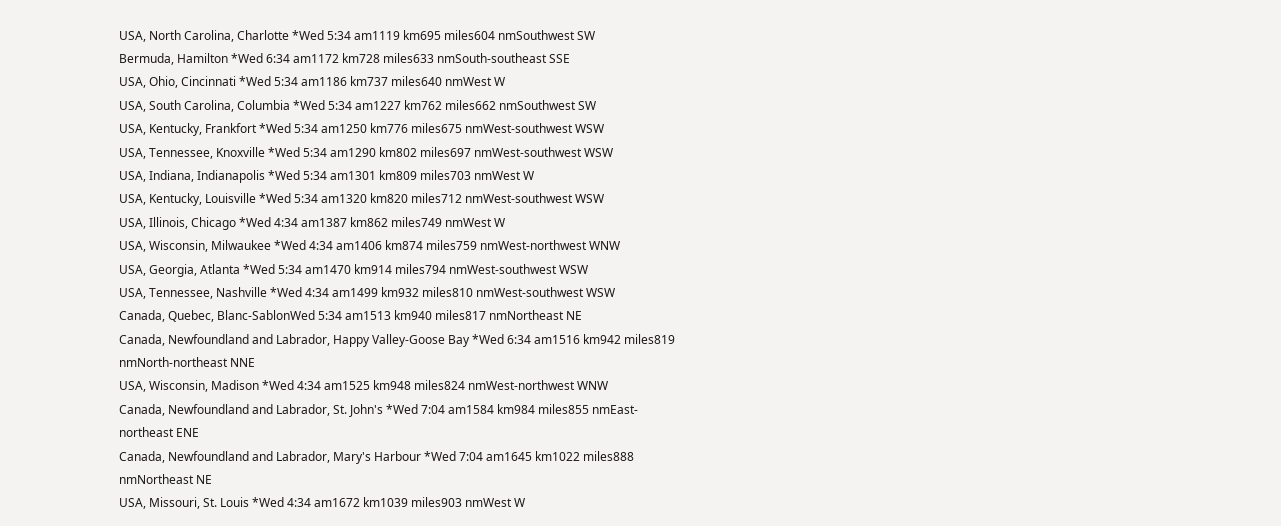USA, North Carolina, Charlotte *Wed 5:34 am1119 km695 miles604 nmSouthwest SW
Bermuda, Hamilton *Wed 6:34 am1172 km728 miles633 nmSouth-southeast SSE
USA, Ohio, Cincinnati *Wed 5:34 am1186 km737 miles640 nmWest W
USA, South Carolina, Columbia *Wed 5:34 am1227 km762 miles662 nmSouthwest SW
USA, Kentucky, Frankfort *Wed 5:34 am1250 km776 miles675 nmWest-southwest WSW
USA, Tennessee, Knoxville *Wed 5:34 am1290 km802 miles697 nmWest-southwest WSW
USA, Indiana, Indianapolis *Wed 5:34 am1301 km809 miles703 nmWest W
USA, Kentucky, Louisville *Wed 5:34 am1320 km820 miles712 nmWest-southwest WSW
USA, Illinois, Chicago *Wed 4:34 am1387 km862 miles749 nmWest W
USA, Wisconsin, Milwaukee *Wed 4:34 am1406 km874 miles759 nmWest-northwest WNW
USA, Georgia, Atlanta *Wed 5:34 am1470 km914 miles794 nmWest-southwest WSW
USA, Tennessee, Nashville *Wed 4:34 am1499 km932 miles810 nmWest-southwest WSW
Canada, Quebec, Blanc-SablonWed 5:34 am1513 km940 miles817 nmNortheast NE
Canada, Newfoundland and Labrador, Happy Valley-Goose Bay *Wed 6:34 am1516 km942 miles819 nmNorth-northeast NNE
USA, Wisconsin, Madison *Wed 4:34 am1525 km948 miles824 nmWest-northwest WNW
Canada, Newfoundland and Labrador, St. John's *Wed 7:04 am1584 km984 miles855 nmEast-northeast ENE
Canada, Newfoundland and Labrador, Mary's Harbour *Wed 7:04 am1645 km1022 miles888 nmNortheast NE
USA, Missouri, St. Louis *Wed 4:34 am1672 km1039 miles903 nmWest W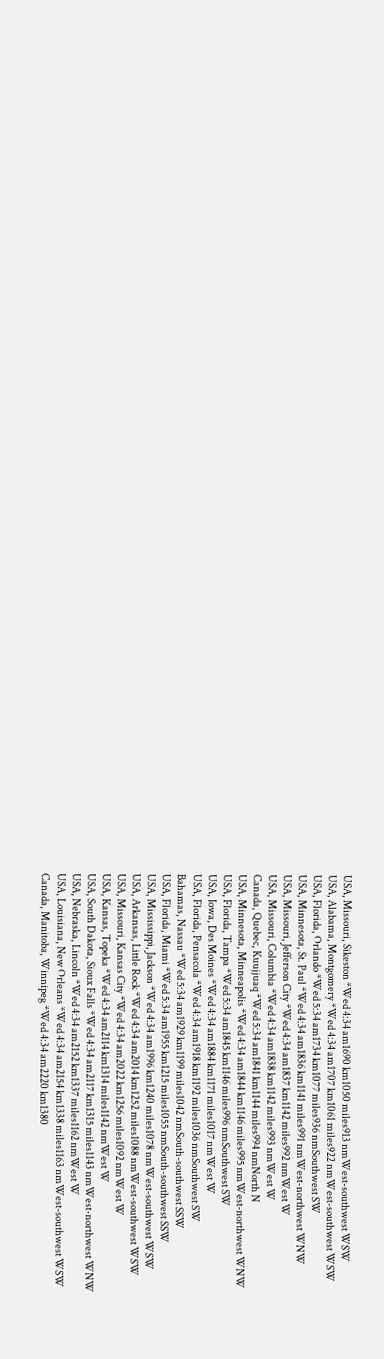USA, Missouri, Sikeston *Wed 4:34 am1690 km1050 miles913 nmWest-southwest WSW
USA, Alabama, Montgomery *Wed 4:34 am1707 km1061 miles922 nmWest-southwest WSW
USA, Florida, Orlando *Wed 5:34 am1734 km1077 miles936 nmSouthwest SW
USA, Minnesota, St. Paul *Wed 4:34 am1836 km1141 miles991 nmWest-northwest WNW
USA, Missouri, Jefferson City *Wed 4:34 am1837 km1142 miles992 nmWest W
USA, Missouri, Columbia *Wed 4:34 am1838 km1142 miles993 nmWest W
Canada, Quebec, Kuujjuaq *Wed 5:34 am1841 km1144 miles994 nmNorth N
USA, Minnesota, Minneapolis *Wed 4:34 am1844 km1146 miles995 nmWest-northwest WNW
USA, Florida, Tampa *Wed 5:34 am1845 km1146 miles996 nmSouthwest SW
USA, Iowa, Des Moines *Wed 4:34 am1884 km1171 miles1017 nmWest W
USA, Florida, Pensacola *Wed 4:34 am1918 km1192 miles1036 nmSouthwest SW
Bahamas, Nassau *Wed 5:34 am1929 km1199 miles1042 nmSouth-southwest SSW
USA, Florida, Miami *Wed 5:34 am1955 km1215 miles1055 nmSouth-southwest SSW
USA, Mississippi, Jackson *Wed 4:34 am1996 km1240 miles1078 nmWest-southwest WSW
USA, Arkansas, Little Rock *Wed 4:34 am2014 km1252 miles1088 nmWest-southwest WSW
USA, Missouri, Kansas City *Wed 4:34 am2022 km1256 miles1092 nmWest W
USA, Kansas, Topeka *Wed 4:34 am2114 km1314 miles1142 nmWest W
USA, South Dakota, Sioux Falls *Wed 4:34 am2117 km1315 miles1143 nmWest-northwest WNW
USA, Nebraska, Lincoln *Wed 4:34 am2152 km1337 miles1162 nmWest W
USA, Louisiana, New Orleans *Wed 4:34 am2154 km1338 miles1163 nmWest-southwest WSW
Canada, Manitoba, Winnipeg *Wed 4:34 am2220 km1380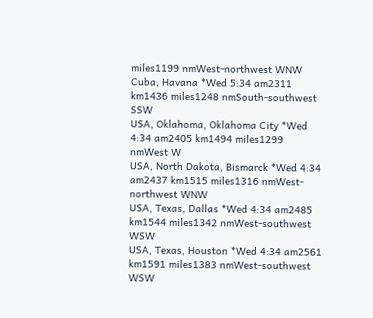miles1199 nmWest-northwest WNW
Cuba, Havana *Wed 5:34 am2311 km1436 miles1248 nmSouth-southwest SSW
USA, Oklahoma, Oklahoma City *Wed 4:34 am2405 km1494 miles1299 nmWest W
USA, North Dakota, Bismarck *Wed 4:34 am2437 km1515 miles1316 nmWest-northwest WNW
USA, Texas, Dallas *Wed 4:34 am2485 km1544 miles1342 nmWest-southwest WSW
USA, Texas, Houston *Wed 4:34 am2561 km1591 miles1383 nmWest-southwest WSW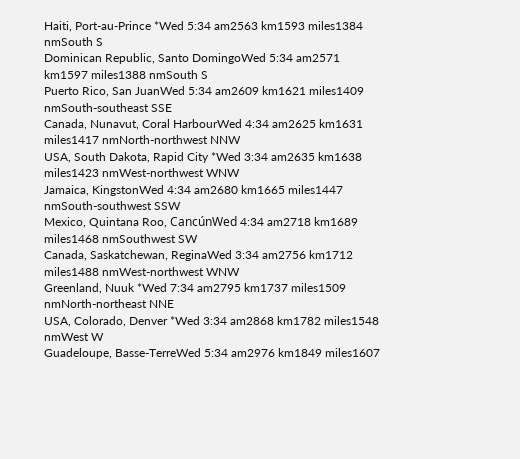Haiti, Port-au-Prince *Wed 5:34 am2563 km1593 miles1384 nmSouth S
Dominican Republic, Santo DomingoWed 5:34 am2571 km1597 miles1388 nmSouth S
Puerto Rico, San JuanWed 5:34 am2609 km1621 miles1409 nmSouth-southeast SSE
Canada, Nunavut, Coral HarbourWed 4:34 am2625 km1631 miles1417 nmNorth-northwest NNW
USA, South Dakota, Rapid City *Wed 3:34 am2635 km1638 miles1423 nmWest-northwest WNW
Jamaica, KingstonWed 4:34 am2680 km1665 miles1447 nmSouth-southwest SSW
Mexico, Quintana Roo, CancúnWed 4:34 am2718 km1689 miles1468 nmSouthwest SW
Canada, Saskatchewan, ReginaWed 3:34 am2756 km1712 miles1488 nmWest-northwest WNW
Greenland, Nuuk *Wed 7:34 am2795 km1737 miles1509 nmNorth-northeast NNE
USA, Colorado, Denver *Wed 3:34 am2868 km1782 miles1548 nmWest W
Guadeloupe, Basse-TerreWed 5:34 am2976 km1849 miles1607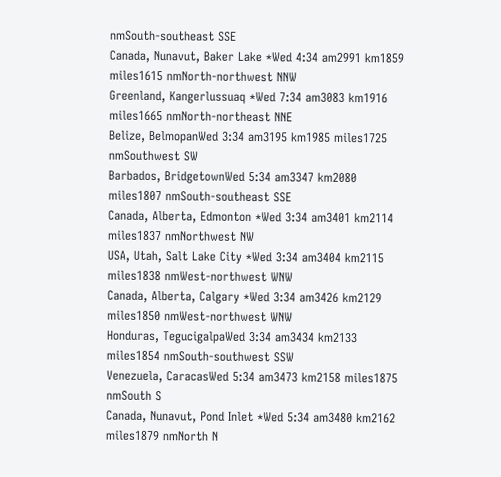nmSouth-southeast SSE
Canada, Nunavut, Baker Lake *Wed 4:34 am2991 km1859 miles1615 nmNorth-northwest NNW
Greenland, Kangerlussuaq *Wed 7:34 am3083 km1916 miles1665 nmNorth-northeast NNE
Belize, BelmopanWed 3:34 am3195 km1985 miles1725 nmSouthwest SW
Barbados, BridgetownWed 5:34 am3347 km2080 miles1807 nmSouth-southeast SSE
Canada, Alberta, Edmonton *Wed 3:34 am3401 km2114 miles1837 nmNorthwest NW
USA, Utah, Salt Lake City *Wed 3:34 am3404 km2115 miles1838 nmWest-northwest WNW
Canada, Alberta, Calgary *Wed 3:34 am3426 km2129 miles1850 nmWest-northwest WNW
Honduras, TegucigalpaWed 3:34 am3434 km2133 miles1854 nmSouth-southwest SSW
Venezuela, CaracasWed 5:34 am3473 km2158 miles1875 nmSouth S
Canada, Nunavut, Pond Inlet *Wed 5:34 am3480 km2162 miles1879 nmNorth N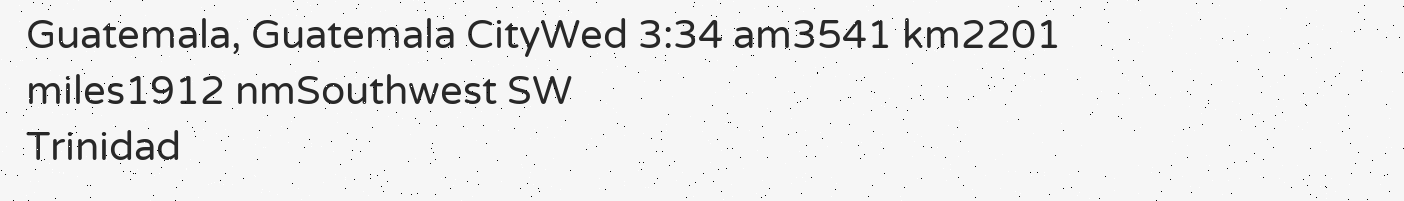Guatemala, Guatemala CityWed 3:34 am3541 km2201 miles1912 nmSouthwest SW
Trinidad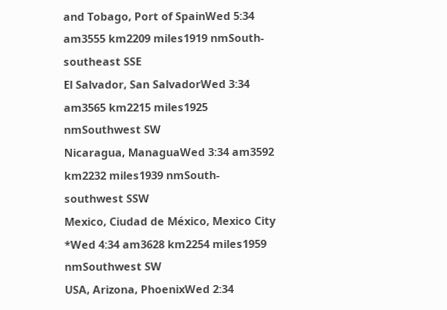and Tobago, Port of SpainWed 5:34 am3555 km2209 miles1919 nmSouth-southeast SSE
El Salvador, San SalvadorWed 3:34 am3565 km2215 miles1925 nmSouthwest SW
Nicaragua, ManaguaWed 3:34 am3592 km2232 miles1939 nmSouth-southwest SSW
Mexico, Ciudad de México, Mexico City *Wed 4:34 am3628 km2254 miles1959 nmSouthwest SW
USA, Arizona, PhoenixWed 2:34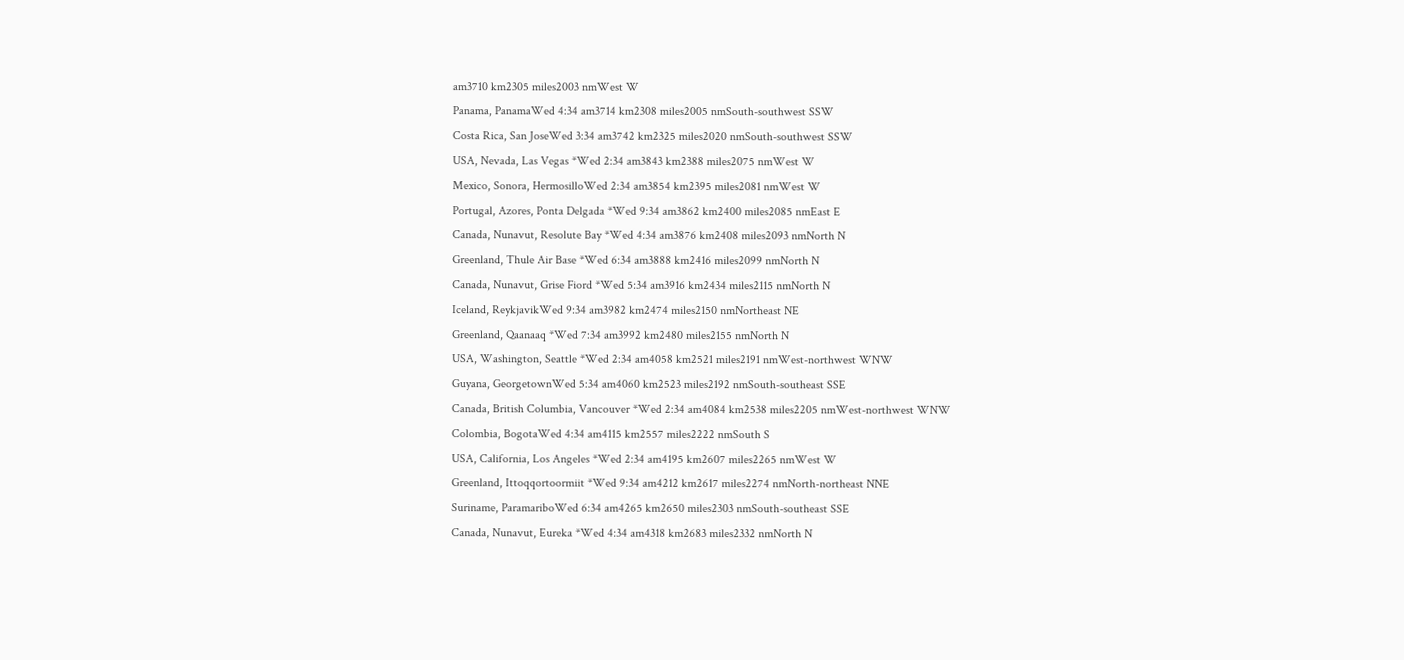am3710 km2305 miles2003 nmWest W
Panama, PanamaWed 4:34 am3714 km2308 miles2005 nmSouth-southwest SSW
Costa Rica, San JoseWed 3:34 am3742 km2325 miles2020 nmSouth-southwest SSW
USA, Nevada, Las Vegas *Wed 2:34 am3843 km2388 miles2075 nmWest W
Mexico, Sonora, HermosilloWed 2:34 am3854 km2395 miles2081 nmWest W
Portugal, Azores, Ponta Delgada *Wed 9:34 am3862 km2400 miles2085 nmEast E
Canada, Nunavut, Resolute Bay *Wed 4:34 am3876 km2408 miles2093 nmNorth N
Greenland, Thule Air Base *Wed 6:34 am3888 km2416 miles2099 nmNorth N
Canada, Nunavut, Grise Fiord *Wed 5:34 am3916 km2434 miles2115 nmNorth N
Iceland, ReykjavikWed 9:34 am3982 km2474 miles2150 nmNortheast NE
Greenland, Qaanaaq *Wed 7:34 am3992 km2480 miles2155 nmNorth N
USA, Washington, Seattle *Wed 2:34 am4058 km2521 miles2191 nmWest-northwest WNW
Guyana, GeorgetownWed 5:34 am4060 km2523 miles2192 nmSouth-southeast SSE
Canada, British Columbia, Vancouver *Wed 2:34 am4084 km2538 miles2205 nmWest-northwest WNW
Colombia, BogotaWed 4:34 am4115 km2557 miles2222 nmSouth S
USA, California, Los Angeles *Wed 2:34 am4195 km2607 miles2265 nmWest W
Greenland, Ittoqqortoormiit *Wed 9:34 am4212 km2617 miles2274 nmNorth-northeast NNE
Suriname, ParamariboWed 6:34 am4265 km2650 miles2303 nmSouth-southeast SSE
Canada, Nunavut, Eureka *Wed 4:34 am4318 km2683 miles2332 nmNorth N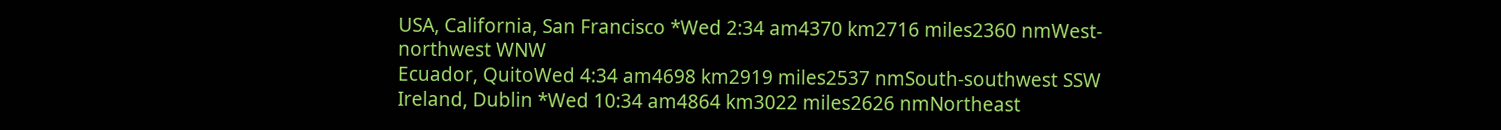USA, California, San Francisco *Wed 2:34 am4370 km2716 miles2360 nmWest-northwest WNW
Ecuador, QuitoWed 4:34 am4698 km2919 miles2537 nmSouth-southwest SSW
Ireland, Dublin *Wed 10:34 am4864 km3022 miles2626 nmNortheast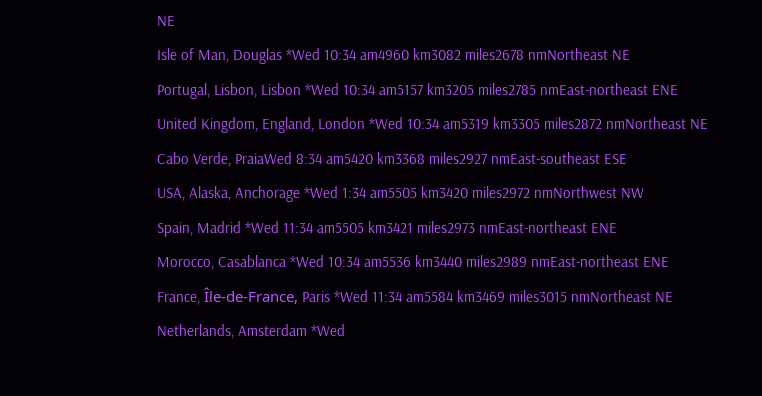NE
Isle of Man, Douglas *Wed 10:34 am4960 km3082 miles2678 nmNortheast NE
Portugal, Lisbon, Lisbon *Wed 10:34 am5157 km3205 miles2785 nmEast-northeast ENE
United Kingdom, England, London *Wed 10:34 am5319 km3305 miles2872 nmNortheast NE
Cabo Verde, PraiaWed 8:34 am5420 km3368 miles2927 nmEast-southeast ESE
USA, Alaska, Anchorage *Wed 1:34 am5505 km3420 miles2972 nmNorthwest NW
Spain, Madrid *Wed 11:34 am5505 km3421 miles2973 nmEast-northeast ENE
Morocco, Casablanca *Wed 10:34 am5536 km3440 miles2989 nmEast-northeast ENE
France, Île-de-France, Paris *Wed 11:34 am5584 km3469 miles3015 nmNortheast NE
Netherlands, Amsterdam *Wed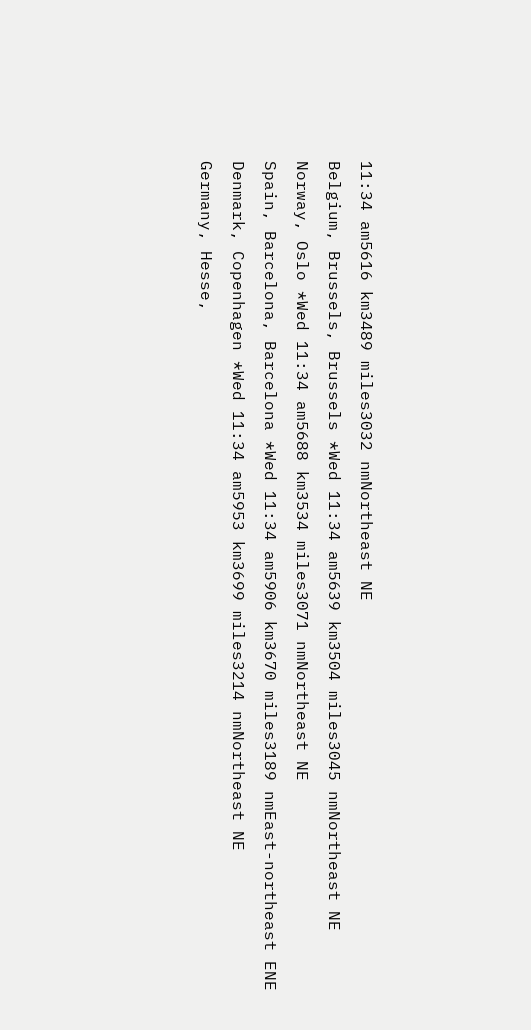11:34 am5616 km3489 miles3032 nmNortheast NE
Belgium, Brussels, Brussels *Wed 11:34 am5639 km3504 miles3045 nmNortheast NE
Norway, Oslo *Wed 11:34 am5688 km3534 miles3071 nmNortheast NE
Spain, Barcelona, Barcelona *Wed 11:34 am5906 km3670 miles3189 nmEast-northeast ENE
Denmark, Copenhagen *Wed 11:34 am5953 km3699 miles3214 nmNortheast NE
Germany, Hesse,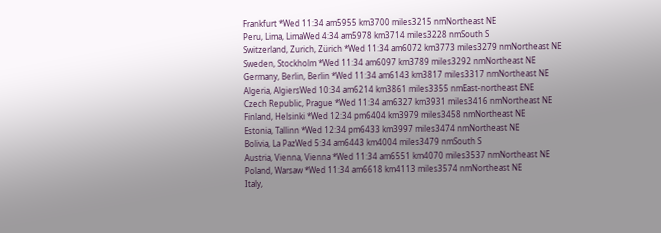Frankfurt *Wed 11:34 am5955 km3700 miles3215 nmNortheast NE
Peru, Lima, LimaWed 4:34 am5978 km3714 miles3228 nmSouth S
Switzerland, Zurich, Zürich *Wed 11:34 am6072 km3773 miles3279 nmNortheast NE
Sweden, Stockholm *Wed 11:34 am6097 km3789 miles3292 nmNortheast NE
Germany, Berlin, Berlin *Wed 11:34 am6143 km3817 miles3317 nmNortheast NE
Algeria, AlgiersWed 10:34 am6214 km3861 miles3355 nmEast-northeast ENE
Czech Republic, Prague *Wed 11:34 am6327 km3931 miles3416 nmNortheast NE
Finland, Helsinki *Wed 12:34 pm6404 km3979 miles3458 nmNortheast NE
Estonia, Tallinn *Wed 12:34 pm6433 km3997 miles3474 nmNortheast NE
Bolivia, La PazWed 5:34 am6443 km4004 miles3479 nmSouth S
Austria, Vienna, Vienna *Wed 11:34 am6551 km4070 miles3537 nmNortheast NE
Poland, Warsaw *Wed 11:34 am6618 km4113 miles3574 nmNortheast NE
Italy,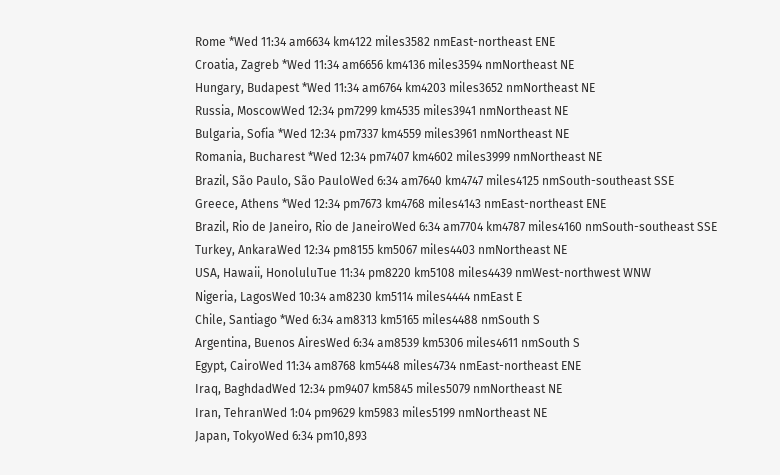Rome *Wed 11:34 am6634 km4122 miles3582 nmEast-northeast ENE
Croatia, Zagreb *Wed 11:34 am6656 km4136 miles3594 nmNortheast NE
Hungary, Budapest *Wed 11:34 am6764 km4203 miles3652 nmNortheast NE
Russia, MoscowWed 12:34 pm7299 km4535 miles3941 nmNortheast NE
Bulgaria, Sofia *Wed 12:34 pm7337 km4559 miles3961 nmNortheast NE
Romania, Bucharest *Wed 12:34 pm7407 km4602 miles3999 nmNortheast NE
Brazil, São Paulo, São PauloWed 6:34 am7640 km4747 miles4125 nmSouth-southeast SSE
Greece, Athens *Wed 12:34 pm7673 km4768 miles4143 nmEast-northeast ENE
Brazil, Rio de Janeiro, Rio de JaneiroWed 6:34 am7704 km4787 miles4160 nmSouth-southeast SSE
Turkey, AnkaraWed 12:34 pm8155 km5067 miles4403 nmNortheast NE
USA, Hawaii, HonoluluTue 11:34 pm8220 km5108 miles4439 nmWest-northwest WNW
Nigeria, LagosWed 10:34 am8230 km5114 miles4444 nmEast E
Chile, Santiago *Wed 6:34 am8313 km5165 miles4488 nmSouth S
Argentina, Buenos AiresWed 6:34 am8539 km5306 miles4611 nmSouth S
Egypt, CairoWed 11:34 am8768 km5448 miles4734 nmEast-northeast ENE
Iraq, BaghdadWed 12:34 pm9407 km5845 miles5079 nmNortheast NE
Iran, TehranWed 1:04 pm9629 km5983 miles5199 nmNortheast NE
Japan, TokyoWed 6:34 pm10,893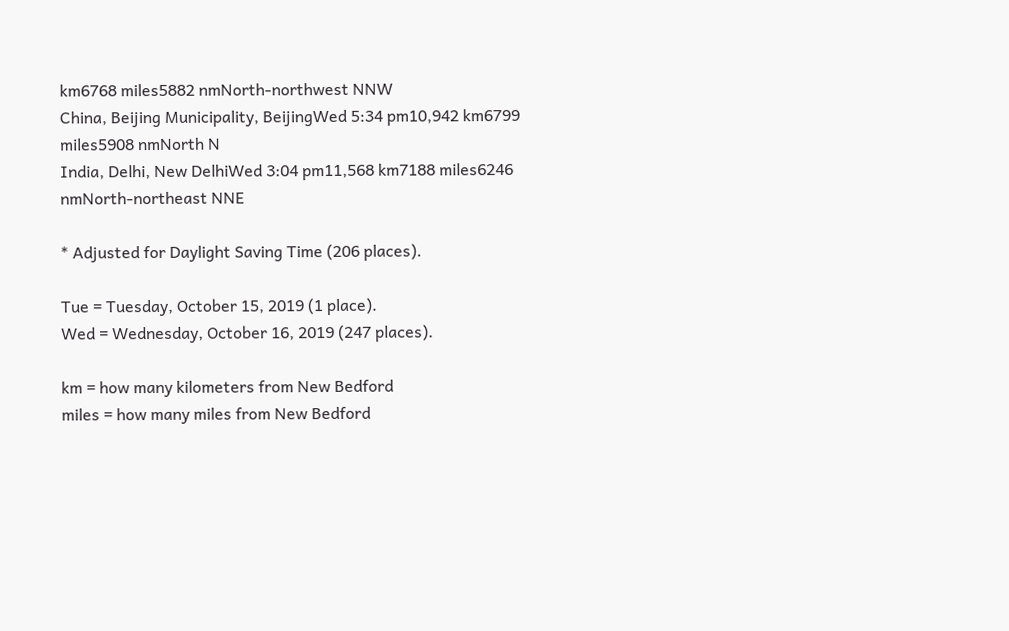km6768 miles5882 nmNorth-northwest NNW
China, Beijing Municipality, BeijingWed 5:34 pm10,942 km6799 miles5908 nmNorth N
India, Delhi, New DelhiWed 3:04 pm11,568 km7188 miles6246 nmNorth-northeast NNE

* Adjusted for Daylight Saving Time (206 places).

Tue = Tuesday, October 15, 2019 (1 place).
Wed = Wednesday, October 16, 2019 (247 places).

km = how many kilometers from New Bedford
miles = how many miles from New Bedford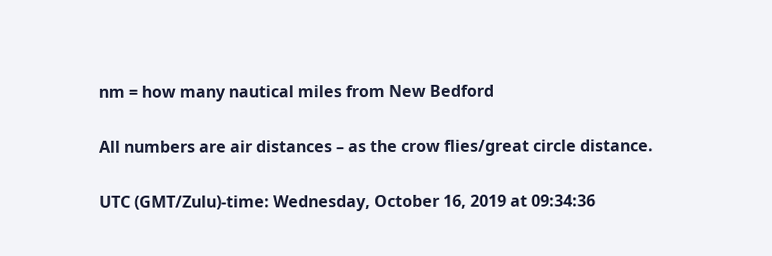nm = how many nautical miles from New Bedford

All numbers are air distances – as the crow flies/great circle distance.

UTC (GMT/Zulu)-time: Wednesday, October 16, 2019 at 09:34:36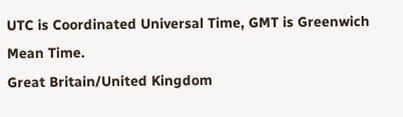UTC is Coordinated Universal Time, GMT is Greenwich Mean Time.
Great Britain/United Kingdom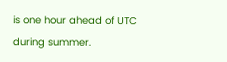is one hour ahead of UTC during summer.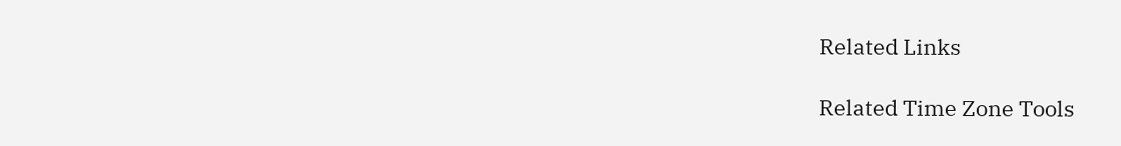Related Links

Related Time Zone Tools